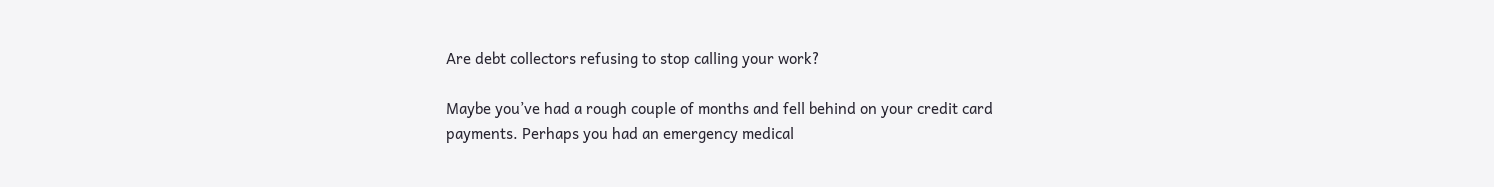Are debt collectors refusing to stop calling your work?

Maybe you’ve had a rough couple of months and fell behind on your credit card payments. Perhaps you had an emergency medical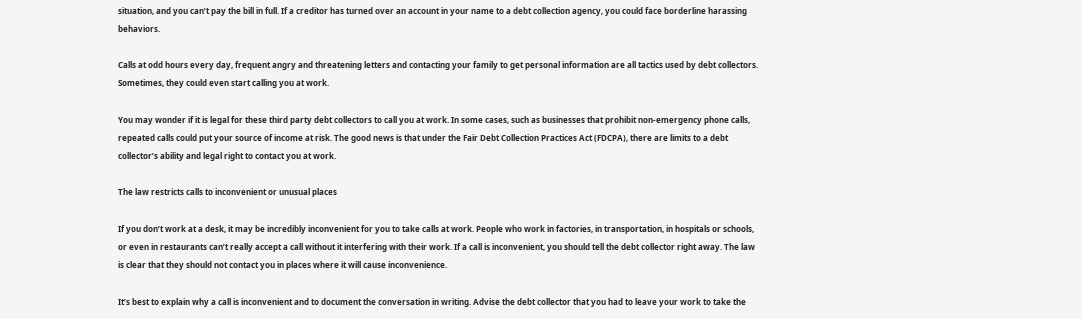situation, and you can’t pay the bill in full. If a creditor has turned over an account in your name to a debt collection agency, you could face borderline harassing behaviors.

Calls at odd hours every day, frequent angry and threatening letters and contacting your family to get personal information are all tactics used by debt collectors. Sometimes, they could even start calling you at work.

You may wonder if it is legal for these third party debt collectors to call you at work. In some cases, such as businesses that prohibit non-emergency phone calls, repeated calls could put your source of income at risk. The good news is that under the Fair Debt Collection Practices Act (FDCPA), there are limits to a debt collector’s ability and legal right to contact you at work.

The law restricts calls to inconvenient or unusual places

If you don’t work at a desk, it may be incredibly inconvenient for you to take calls at work. People who work in factories, in transportation, in hospitals or schools, or even in restaurants can’t really accept a call without it interfering with their work. If a call is inconvenient, you should tell the debt collector right away. The law is clear that they should not contact you in places where it will cause inconvenience.

It’s best to explain why a call is inconvenient and to document the conversation in writing. Advise the debt collector that you had to leave your work to take the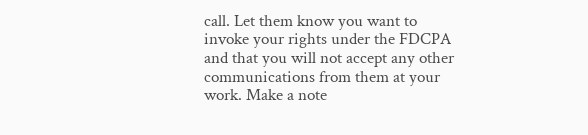call. Let them know you want to invoke your rights under the FDCPA and that you will not accept any other communications from them at your work. Make a note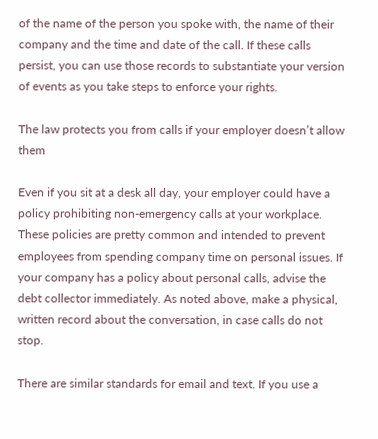of the name of the person you spoke with, the name of their company and the time and date of the call. If these calls persist, you can use those records to substantiate your version of events as you take steps to enforce your rights.

The law protects you from calls if your employer doesn’t allow them

Even if you sit at a desk all day, your employer could have a policy prohibiting non-emergency calls at your workplace. These policies are pretty common and intended to prevent employees from spending company time on personal issues. If your company has a policy about personal calls, advise the debt collector immediately. As noted above, make a physical, written record about the conversation, in case calls do not stop.

There are similar standards for email and text. If you use a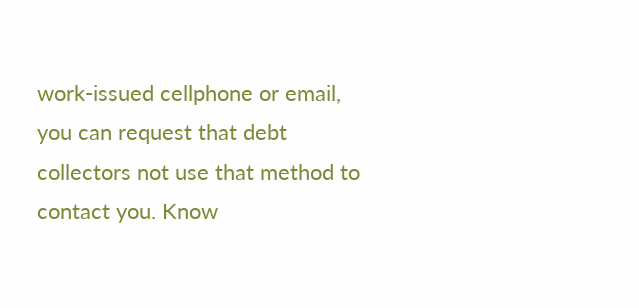work-issued cellphone or email, you can request that debt collectors not use that method to contact you. Know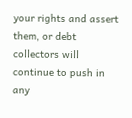your rights and assert them, or debt collectors will continue to push in any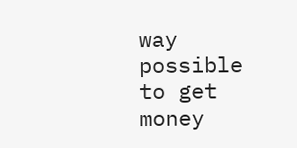way possible to get money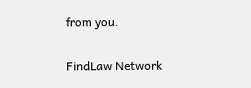from you.

FindLaw Network